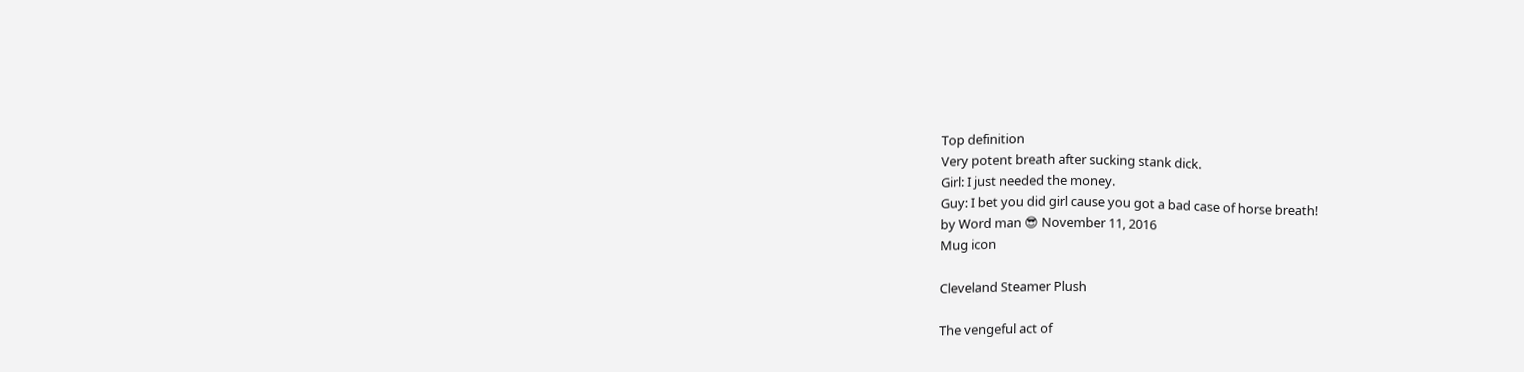Top definition
Very potent breath after sucking stank dick.
Girl: I just needed the money.
Guy: I bet you did girl cause you got a bad case of horse breath!
by Word man 😎 November 11, 2016
Mug icon

Cleveland Steamer Plush

The vengeful act of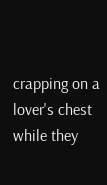crapping on a lover's chest while they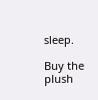sleep.

Buy the plush